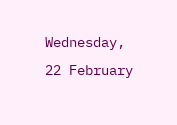Wednesday, 22 February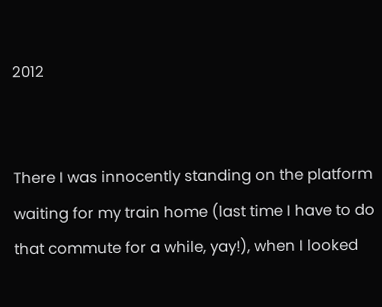2012


There I was innocently standing on the platform waiting for my train home (last time I have to do that commute for a while, yay!), when I looked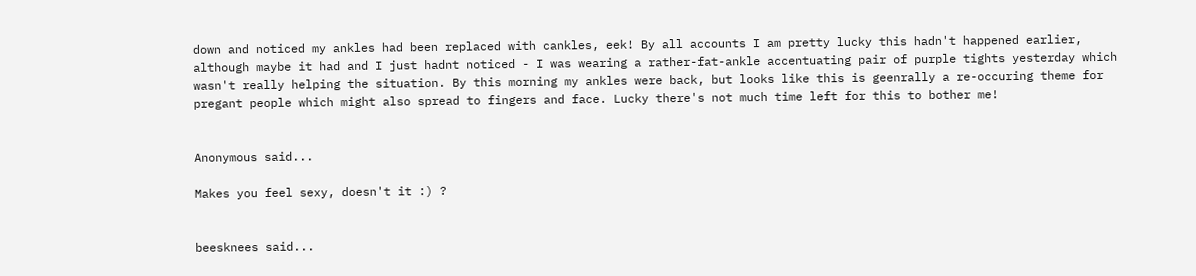down and noticed my ankles had been replaced with cankles, eek! By all accounts I am pretty lucky this hadn't happened earlier, although maybe it had and I just hadnt noticed - I was wearing a rather-fat-ankle accentuating pair of purple tights yesterday which wasn't really helping the situation. By this morning my ankles were back, but looks like this is geenrally a re-occuring theme for pregant people which might also spread to fingers and face. Lucky there's not much time left for this to bother me!


Anonymous said...

Makes you feel sexy, doesn't it :) ?


beesknees said...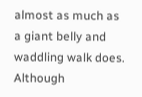almost as much as a giant belly and waddling walk does. Although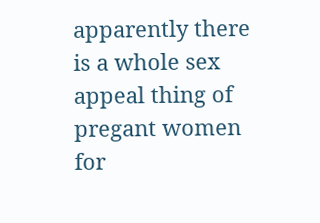apparently there is a whole sex appeal thing of pregant women for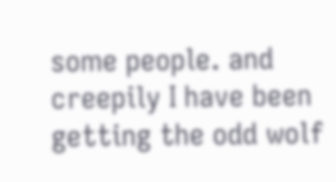some people. and creepily I have been getting the odd wolf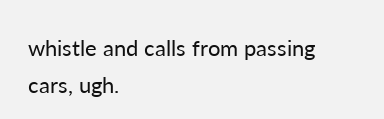whistle and calls from passing cars, ugh.